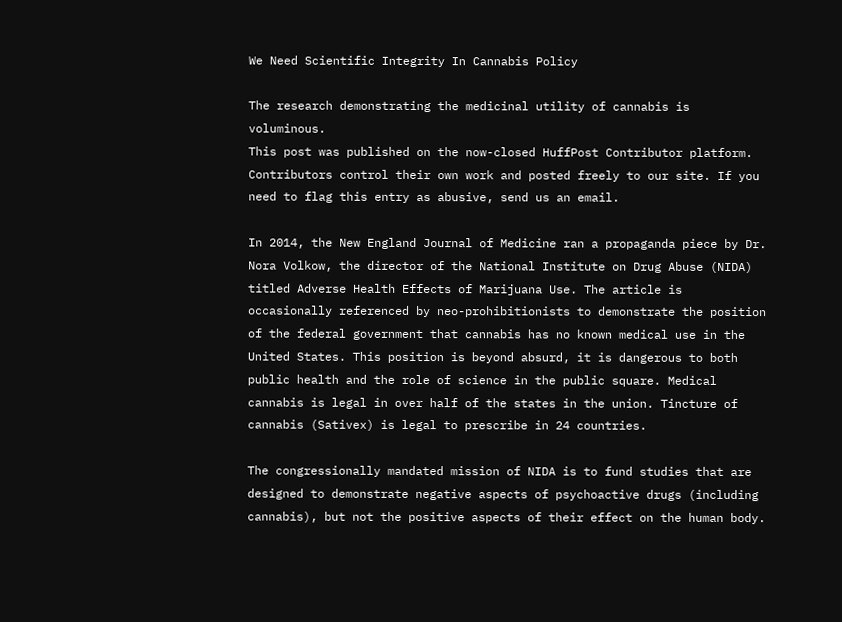We Need Scientific Integrity In Cannabis Policy

The research demonstrating the medicinal utility of cannabis is voluminous.
This post was published on the now-closed HuffPost Contributor platform. Contributors control their own work and posted freely to our site. If you need to flag this entry as abusive, send us an email.

In 2014, the New England Journal of Medicine ran a propaganda piece by Dr. Nora Volkow, the director of the National Institute on Drug Abuse (NIDA) titled Adverse Health Effects of Marijuana Use. The article is occasionally referenced by neo-prohibitionists to demonstrate the position of the federal government that cannabis has no known medical use in the United States. This position is beyond absurd, it is dangerous to both public health and the role of science in the public square. Medical cannabis is legal in over half of the states in the union. Tincture of cannabis (Sativex) is legal to prescribe in 24 countries.

The congressionally mandated mission of NIDA is to fund studies that are designed to demonstrate negative aspects of psychoactive drugs (including cannabis), but not the positive aspects of their effect on the human body.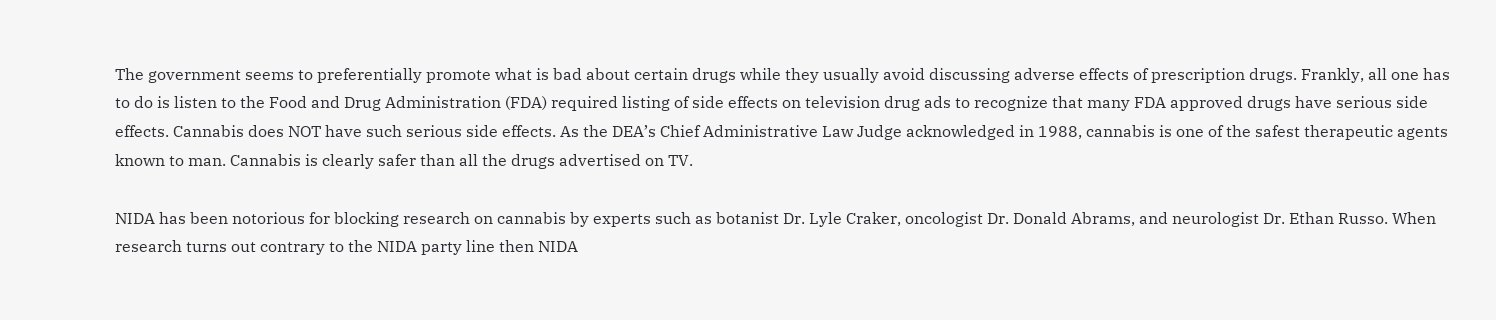The government seems to preferentially promote what is bad about certain drugs while they usually avoid discussing adverse effects of prescription drugs. Frankly, all one has to do is listen to the Food and Drug Administration (FDA) required listing of side effects on television drug ads to recognize that many FDA approved drugs have serious side effects. Cannabis does NOT have such serious side effects. As the DEA’s Chief Administrative Law Judge acknowledged in 1988, cannabis is one of the safest therapeutic agents known to man. Cannabis is clearly safer than all the drugs advertised on TV.

NIDA has been notorious for blocking research on cannabis by experts such as botanist Dr. Lyle Craker, oncologist Dr. Donald Abrams, and neurologist Dr. Ethan Russo. When research turns out contrary to the NIDA party line then NIDA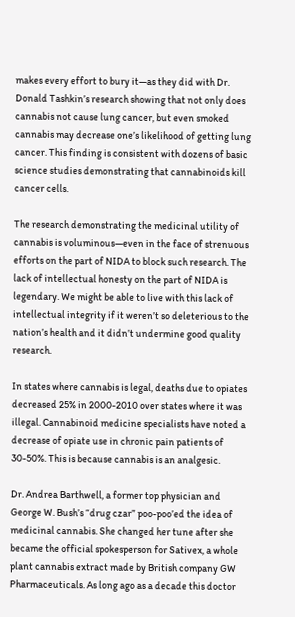makes every effort to bury it—as they did with Dr. Donald Tashkin’s research showing that not only does cannabis not cause lung cancer, but even smoked cannabis may decrease one’s likelihood of getting lung cancer. This finding is consistent with dozens of basic science studies demonstrating that cannabinoids kill cancer cells.

The research demonstrating the medicinal utility of cannabis is voluminous—even in the face of strenuous efforts on the part of NIDA to block such research. The lack of intellectual honesty on the part of NIDA is legendary. We might be able to live with this lack of intellectual integrity if it weren’t so deleterious to the nation’s health and it didn’t undermine good quality research.

In states where cannabis is legal, deaths due to opiates decreased 25% in 2000-2010 over states where it was illegal. Cannabinoid medicine specialists have noted a decrease of opiate use in chronic pain patients of 30-50%. This is because cannabis is an analgesic.

Dr. Andrea Barthwell, a former top physician and George W. Bush’s “drug czar” poo-poo’ed the idea of medicinal cannabis. She changed her tune after she became the official spokesperson for Sativex, a whole plant cannabis extract made by British company GW Pharmaceuticals. As long ago as a decade this doctor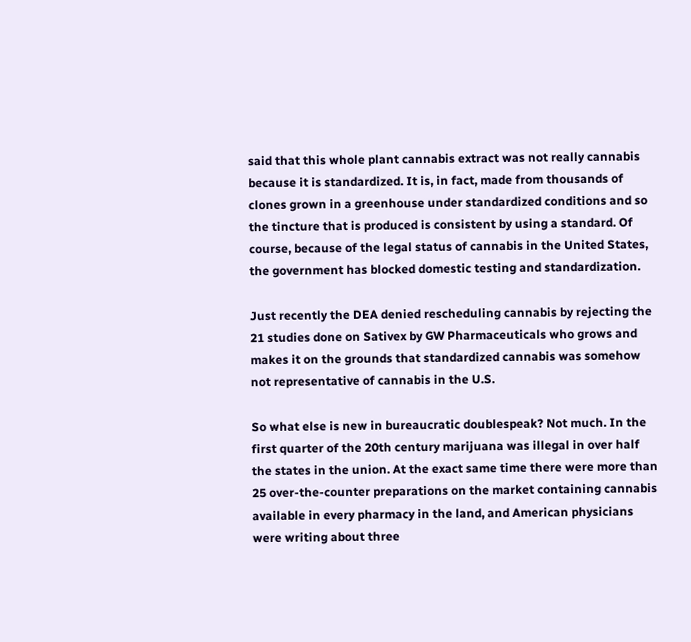said that this whole plant cannabis extract was not really cannabis because it is standardized. It is, in fact, made from thousands of clones grown in a greenhouse under standardized conditions and so the tincture that is produced is consistent by using a standard. Of course, because of the legal status of cannabis in the United States, the government has blocked domestic testing and standardization.

Just recently the DEA denied rescheduling cannabis by rejecting the 21 studies done on Sativex by GW Pharmaceuticals who grows and makes it on the grounds that standardized cannabis was somehow not representative of cannabis in the U.S.

So what else is new in bureaucratic doublespeak? Not much. In the first quarter of the 20th century marijuana was illegal in over half the states in the union. At the exact same time there were more than 25 over-the-counter preparations on the market containing cannabis available in every pharmacy in the land, and American physicians were writing about three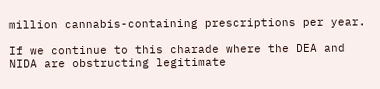million cannabis-containing prescriptions per year.

If we continue to this charade where the DEA and NIDA are obstructing legitimate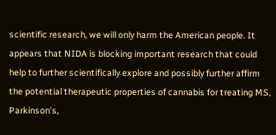scientific research, we will only harm the American people. It appears that NIDA is blocking important research that could help to further scientifically explore and possibly further affirm the potential therapeutic properties of cannabis for treating MS, Parkinson’s,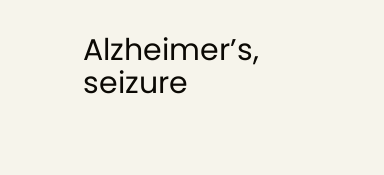Alzheimer’s, seizure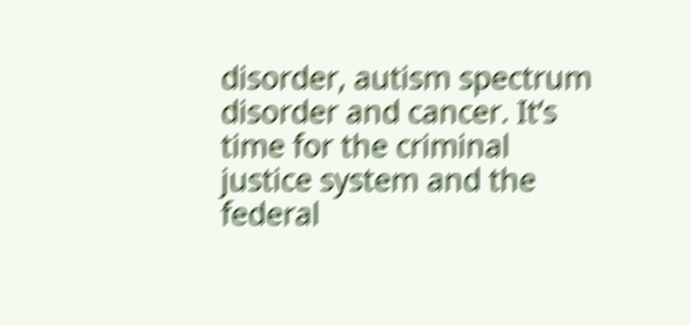disorder, autism spectrum disorder and cancer. It’s time for the criminal justice system and the federal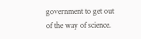government to get out of the way of science.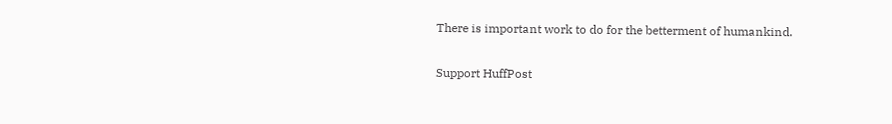There is important work to do for the betterment of humankind.

Support HuffPost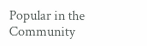Popular in the Community